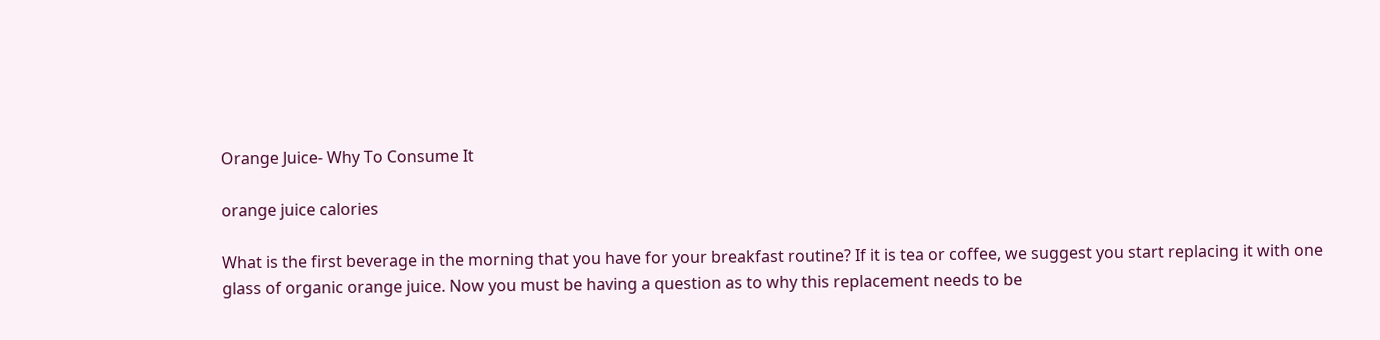Orange Juice- Why To Consume It

orange juice calories

What is the first beverage in the morning that you have for your breakfast routine? If it is tea or coffee, we suggest you start replacing it with one glass of organic orange juice. Now you must be having a question as to why this replacement needs to be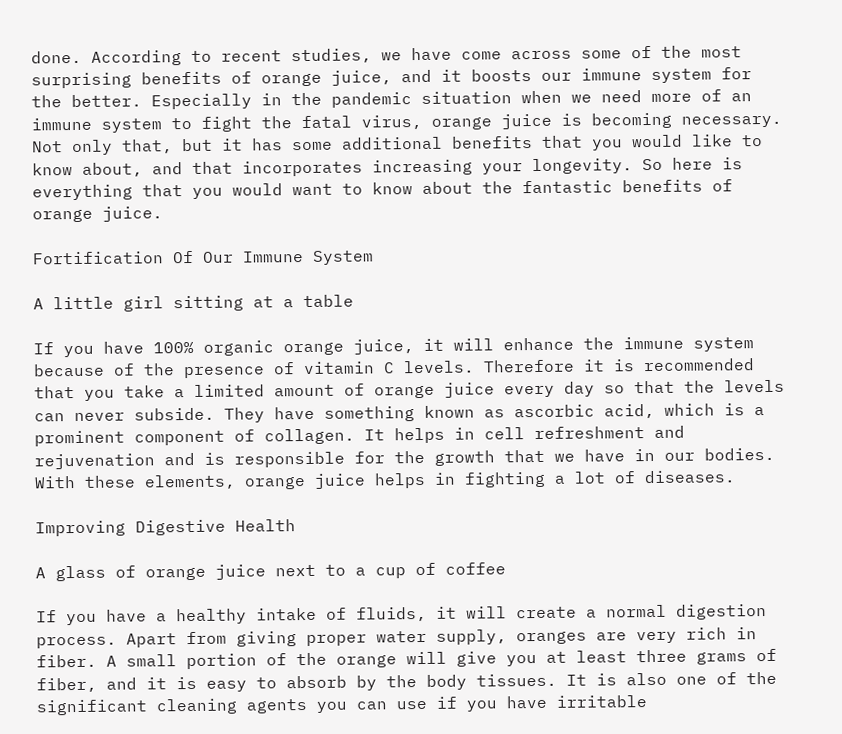done. According to recent studies, we have come across some of the most surprising benefits of orange juice, and it boosts our immune system for the better. Especially in the pandemic situation when we need more of an immune system to fight the fatal virus, orange juice is becoming necessary. Not only that, but it has some additional benefits that you would like to know about, and that incorporates increasing your longevity. So here is everything that you would want to know about the fantastic benefits of orange juice.

Fortification Of Our Immune System

A little girl sitting at a table

If you have 100% organic orange juice, it will enhance the immune system because of the presence of vitamin C levels. Therefore it is recommended that you take a limited amount of orange juice every day so that the levels can never subside. They have something known as ascorbic acid, which is a prominent component of collagen. It helps in cell refreshment and rejuvenation and is responsible for the growth that we have in our bodies. With these elements, orange juice helps in fighting a lot of diseases.

Improving Digestive Health

A glass of orange juice next to a cup of coffee

If you have a healthy intake of fluids, it will create a normal digestion process. Apart from giving proper water supply, oranges are very rich in fiber. A small portion of the orange will give you at least three grams of fiber, and it is easy to absorb by the body tissues. It is also one of the significant cleaning agents you can use if you have irritable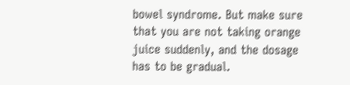bowel syndrome. But make sure that you are not taking orange juice suddenly, and the dosage has to be gradual.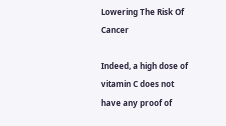Lowering The Risk Of Cancer

Indeed, a high dose of vitamin C does not have any proof of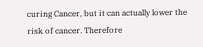curing Cancer, but it can actually lower the risk of cancer. Therefore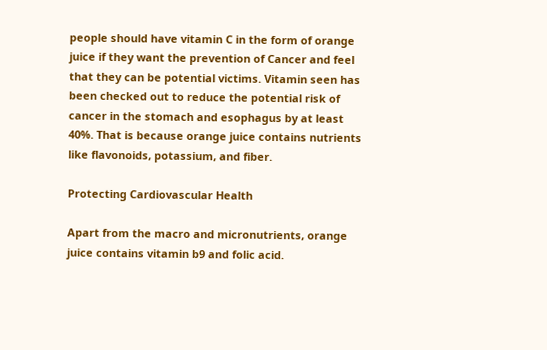people should have vitamin C in the form of orange juice if they want the prevention of Cancer and feel that they can be potential victims. Vitamin seen has been checked out to reduce the potential risk of cancer in the stomach and esophagus by at least 40%. That is because orange juice contains nutrients like flavonoids, potassium, and fiber.

Protecting Cardiovascular Health

Apart from the macro and micronutrients, orange juice contains vitamin b9 and folic acid.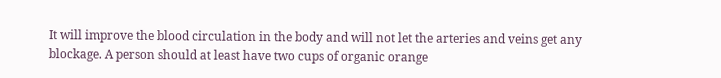It will improve the blood circulation in the body and will not let the arteries and veins get any blockage. A person should at least have two cups of organic orange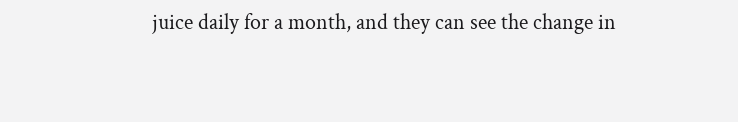juice daily for a month, and they can see the change in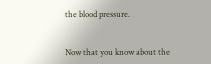the blood pressure.


Now that you know about the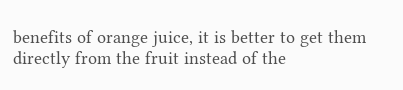benefits of orange juice, it is better to get them directly from the fruit instead of the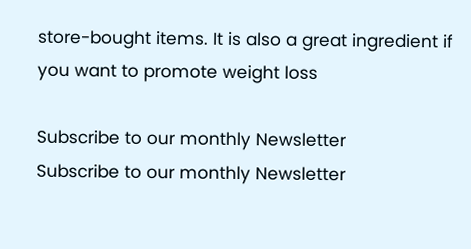store-bought items. It is also a great ingredient if you want to promote weight loss

Subscribe to our monthly Newsletter
Subscribe to our monthly Newsletter